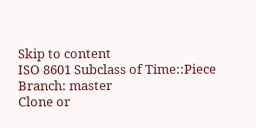Skip to content
ISO 8601 Subclass of Time::Piece
Branch: master
Clone or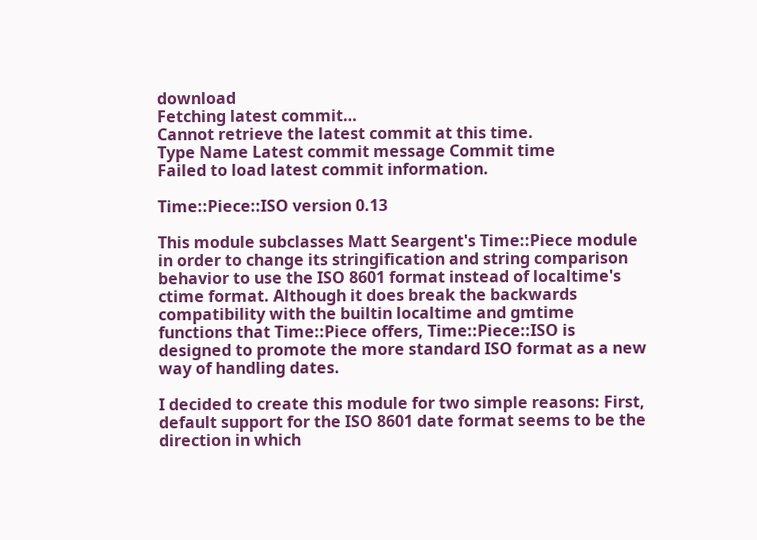download
Fetching latest commit…
Cannot retrieve the latest commit at this time.
Type Name Latest commit message Commit time
Failed to load latest commit information.

Time::Piece::ISO version 0.13

This module subclasses Matt Seargent's Time::Piece module in order to change its stringification and string comparison behavior to use the ISO 8601 format instead of localtime's ctime format. Although it does break the backwards compatibility with the builtin localtime and gmtime functions that Time::Piece offers, Time::Piece::ISO is designed to promote the more standard ISO format as a new way of handling dates.

I decided to create this module for two simple reasons: First, default support for the ISO 8601 date format seems to be the direction in which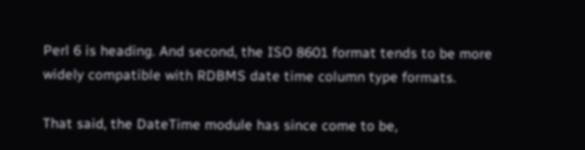Perl 6 is heading. And second, the ISO 8601 format tends to be more widely compatible with RDBMS date time column type formats.

That said, the DateTime module has since come to be,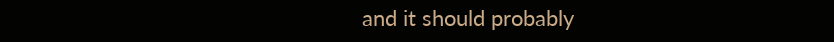and it should probably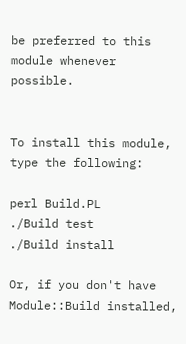be preferred to this module whenever possible.


To install this module, type the following:

perl Build.PL
./Build test
./Build install

Or, if you don't have Module::Build installed,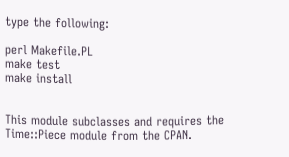type the following:

perl Makefile.PL
make test
make install


This module subclasses and requires the Time::Piece module from the CPAN.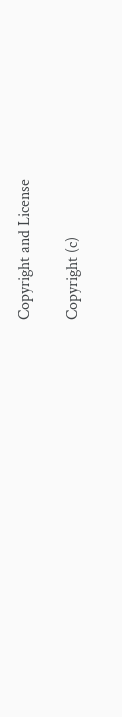Copyright and License

Copyright (c)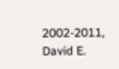2002-2011, David E.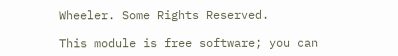Wheeler. Some Rights Reserved.

This module is free software; you can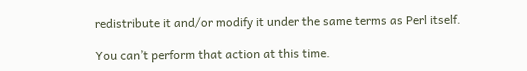redistribute it and/or modify it under the same terms as Perl itself.

You can’t perform that action at this time.